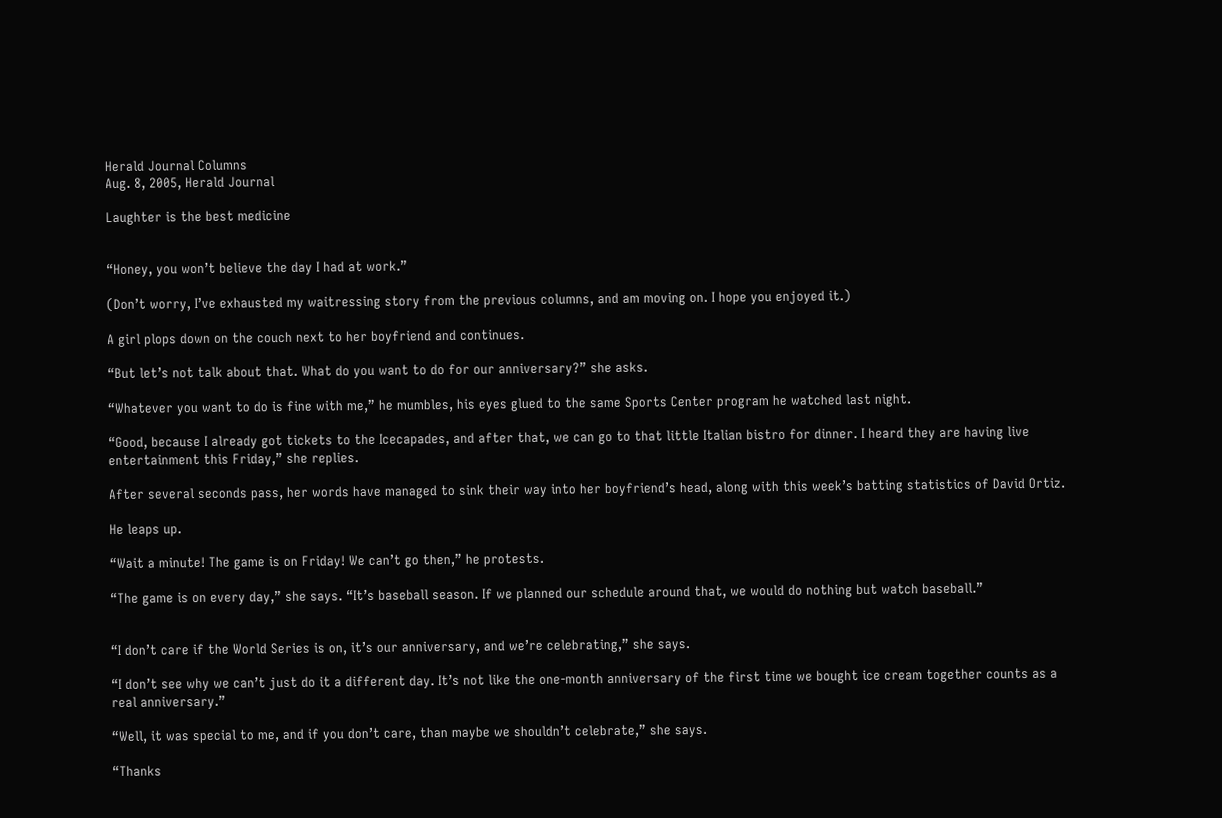Herald Journal Columns
Aug. 8, 2005, Herald Journal

Laughter is the best medicine


“Honey, you won’t believe the day I had at work.”

(Don’t worry, I’ve exhausted my waitressing story from the previous columns, and am moving on. I hope you enjoyed it.)

A girl plops down on the couch next to her boyfriend and continues.

“But let’s not talk about that. What do you want to do for our anniversary?” she asks.

“Whatever you want to do is fine with me,” he mumbles, his eyes glued to the same Sports Center program he watched last night.

“Good, because I already got tickets to the Icecapades, and after that, we can go to that little Italian bistro for dinner. I heard they are having live entertainment this Friday,” she replies.

After several seconds pass, her words have managed to sink their way into her boyfriend’s head, along with this week’s batting statistics of David Ortiz.

He leaps up.

“Wait a minute! The game is on Friday! We can’t go then,” he protests.

“The game is on every day,” she says. “It’s baseball season. If we planned our schedule around that, we would do nothing but watch baseball.”


“I don’t care if the World Series is on, it’s our anniversary, and we’re celebrating,” she says.

“I don’t see why we can’t just do it a different day. It’s not like the one-month anniversary of the first time we bought ice cream together counts as a real anniversary.”

“Well, it was special to me, and if you don’t care, than maybe we shouldn’t celebrate,” she says.

“Thanks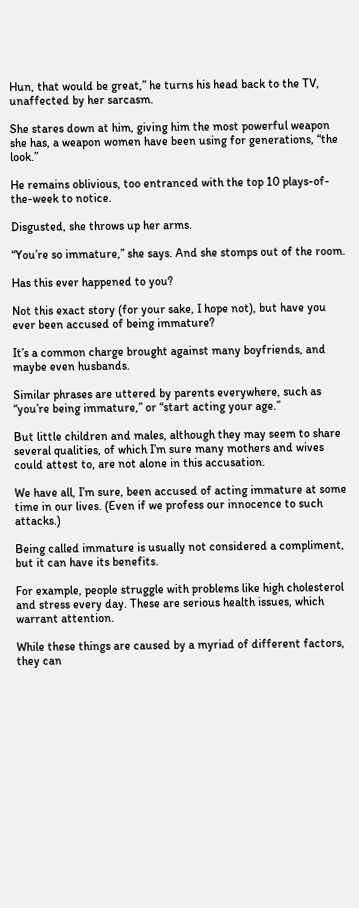Hun, that would be great,” he turns his head back to the TV, unaffected by her sarcasm.

She stares down at him, giving him the most powerful weapon she has, a weapon women have been using for generations, “the look.”

He remains oblivious, too entranced with the top 10 plays-of-the-week to notice.

Disgusted, she throws up her arms.

“You’re so immature,” she says. And she stomps out of the room.

Has this ever happened to you?

Not this exact story (for your sake, I hope not), but have you ever been accused of being immature?

It’s a common charge brought against many boyfriends, and maybe even husbands.

Similar phrases are uttered by parents everywhere, such as “you’re being immature,” or “start acting your age.”

But little children and males, although they may seem to share several qualities, of which I’m sure many mothers and wives could attest to, are not alone in this accusation.

We have all, I’m sure, been accused of acting immature at some time in our lives. (Even if we profess our innocence to such attacks.)

Being called immature is usually not considered a compliment, but it can have its benefits.

For example, people struggle with problems like high cholesterol and stress every day. These are serious health issues, which warrant attention.

While these things are caused by a myriad of different factors, they can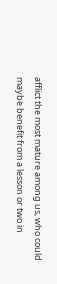afflict the most mature among us, who could maybe benefit from a lesson or two in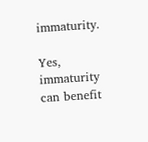immaturity.

Yes, immaturity can benefit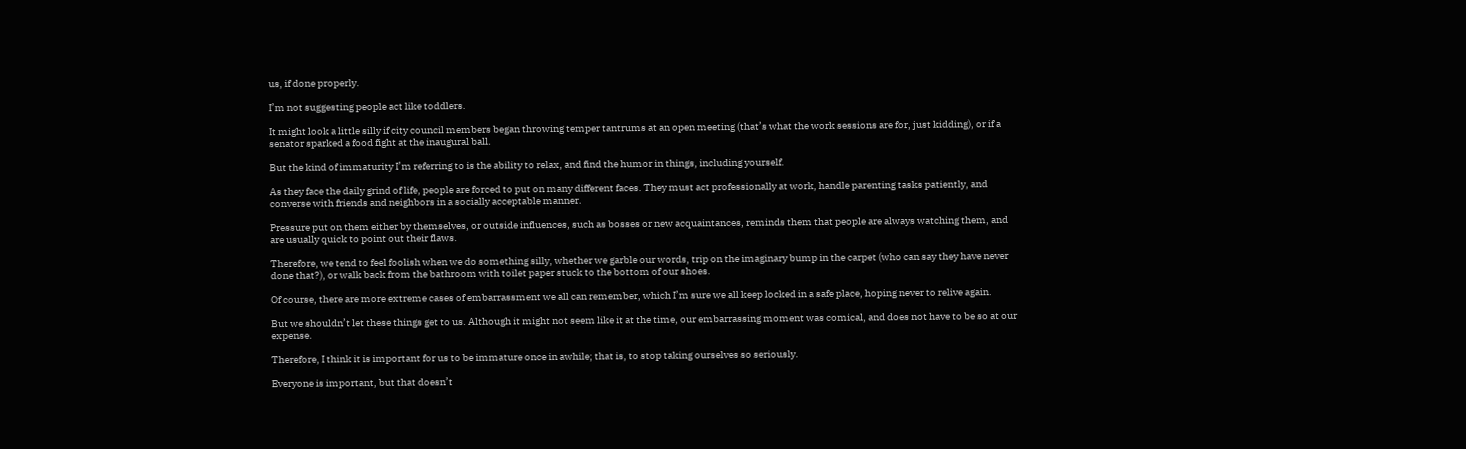us, if done properly.

I’m not suggesting people act like toddlers.

It might look a little silly if city council members began throwing temper tantrums at an open meeting (that’s what the work sessions are for, just kidding), or if a senator sparked a food fight at the inaugural ball.

But the kind of immaturity I’m referring to is the ability to relax, and find the humor in things, including yourself.

As they face the daily grind of life, people are forced to put on many different faces. They must act professionally at work, handle parenting tasks patiently, and converse with friends and neighbors in a socially acceptable manner.

Pressure put on them either by themselves, or outside influences, such as bosses or new acquaintances, reminds them that people are always watching them, and are usually quick to point out their flaws.

Therefore, we tend to feel foolish when we do something silly, whether we garble our words, trip on the imaginary bump in the carpet (who can say they have never done that?), or walk back from the bathroom with toilet paper stuck to the bottom of our shoes.

Of course, there are more extreme cases of embarrassment we all can remember, which I’m sure we all keep locked in a safe place, hoping never to relive again.

But we shouldn’t let these things get to us. Although it might not seem like it at the time, our embarrassing moment was comical, and does not have to be so at our expense.

Therefore, I think it is important for us to be immature once in awhile; that is, to stop taking ourselves so seriously.

Everyone is important, but that doesn’t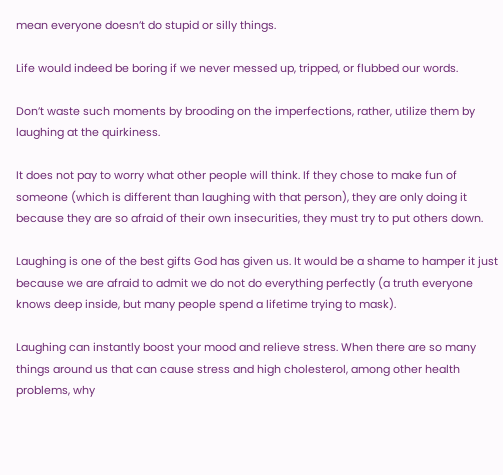mean everyone doesn’t do stupid or silly things.

Life would indeed be boring if we never messed up, tripped, or flubbed our words.

Don’t waste such moments by brooding on the imperfections, rather, utilize them by laughing at the quirkiness.

It does not pay to worry what other people will think. If they chose to make fun of someone (which is different than laughing with that person), they are only doing it because they are so afraid of their own insecurities, they must try to put others down.

Laughing is one of the best gifts God has given us. It would be a shame to hamper it just because we are afraid to admit we do not do everything perfectly (a truth everyone knows deep inside, but many people spend a lifetime trying to mask).

Laughing can instantly boost your mood and relieve stress. When there are so many things around us that can cause stress and high cholesterol, among other health problems, why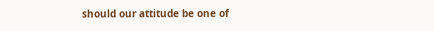should our attitude be one of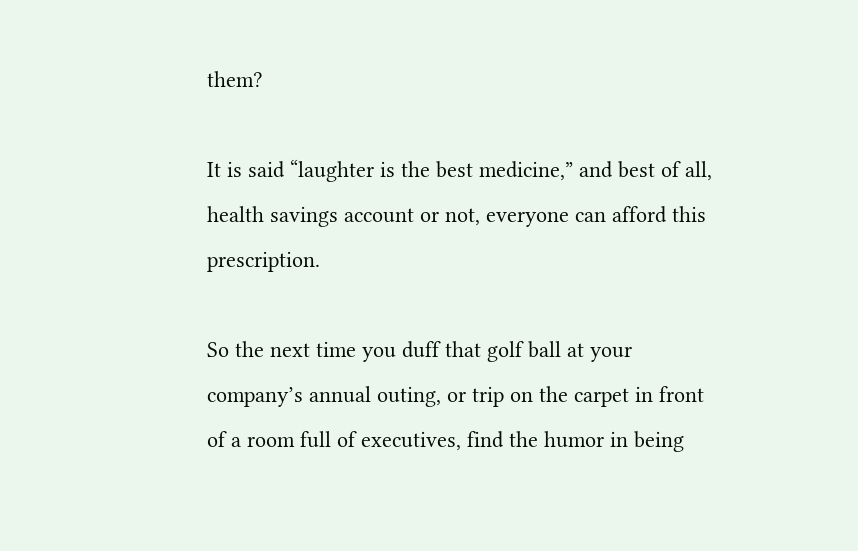them?

It is said “laughter is the best medicine,” and best of all, health savings account or not, everyone can afford this prescription.

So the next time you duff that golf ball at your company’s annual outing, or trip on the carpet in front of a room full of executives, find the humor in being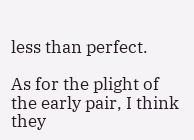less than perfect.

As for the plight of the early pair, I think they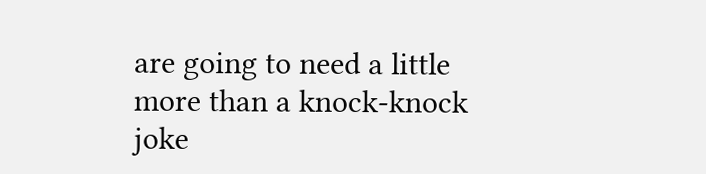are going to need a little more than a knock-knock joke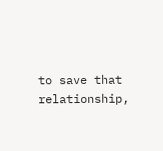to save that relationship,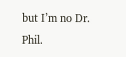but I’m no Dr. Phil.